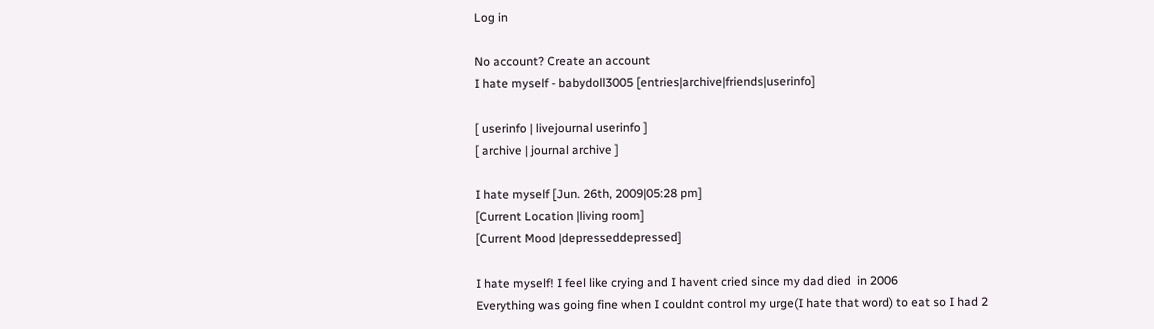Log in

No account? Create an account
I hate myself - babydoll3005 [entries|archive|friends|userinfo]

[ userinfo | livejournal userinfo ]
[ archive | journal archive ]

I hate myself [Jun. 26th, 2009|05:28 pm]
[Current Location |living room]
[Current Mood |depresseddepressed]

I hate myself! I feel like crying and I havent cried since my dad died  in 2006
Everything was going fine when I couldnt control my urge(I hate that word) to eat so I had 2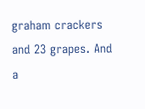graham crackers and 23 grapes. And a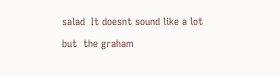salad  It doesnt sound like a lot but  the graham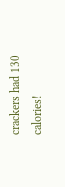crackers had 130 calories!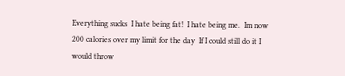Everything sucks  I hate being fat!  I hate being me.  Im now 200 calories over my limit for the day  If I could still do it I would throw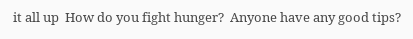it all up  How do you fight hunger?  Anyone have any good tips?